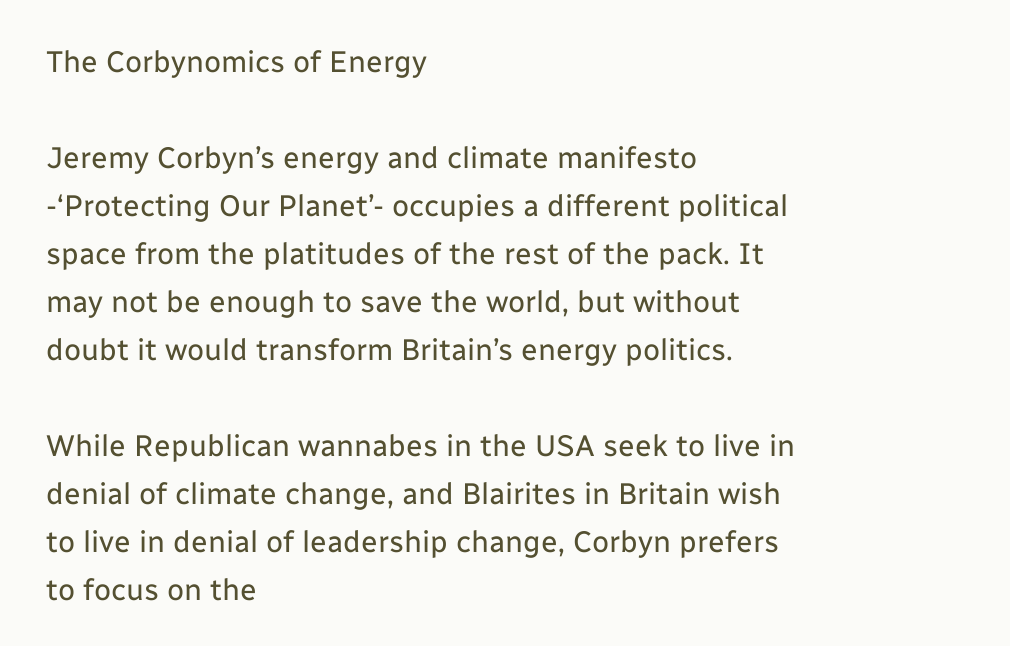The Corbynomics of Energy

Jeremy Corbyn’s energy and climate manifesto -‘Protecting Our Planet’- occupies a different political space from the platitudes of the rest of the pack. It may not be enough to save the world, but without doubt it would transform Britain’s energy politics.

While Republican wannabes in the USA seek to live in denial of climate change, and Blairites in Britain wish to live in denial of leadership change, Corbyn prefers to focus on the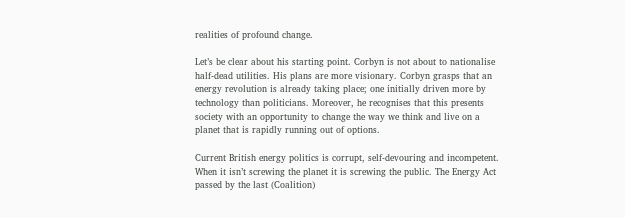realities of profound change.

Let’s be clear about his starting point. Corbyn is not about to nationalise half-dead utilities. His plans are more visionary. Corbyn grasps that an energy revolution is already taking place; one initially driven more by technology than politicians. Moreover, he recognises that this presents society with an opportunity to change the way we think and live on a planet that is rapidly running out of options.

Current British energy politics is corrupt, self-devouring and incompetent. When it isn’t screwing the planet it is screwing the public. The Energy Act passed by the last (Coalition)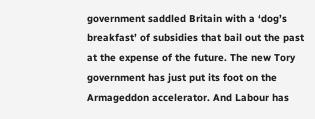government saddled Britain with a ‘dog’s breakfast’ of subsidies that bail out the past at the expense of the future. The new Tory government has just put its foot on the Armageddon accelerator. And Labour has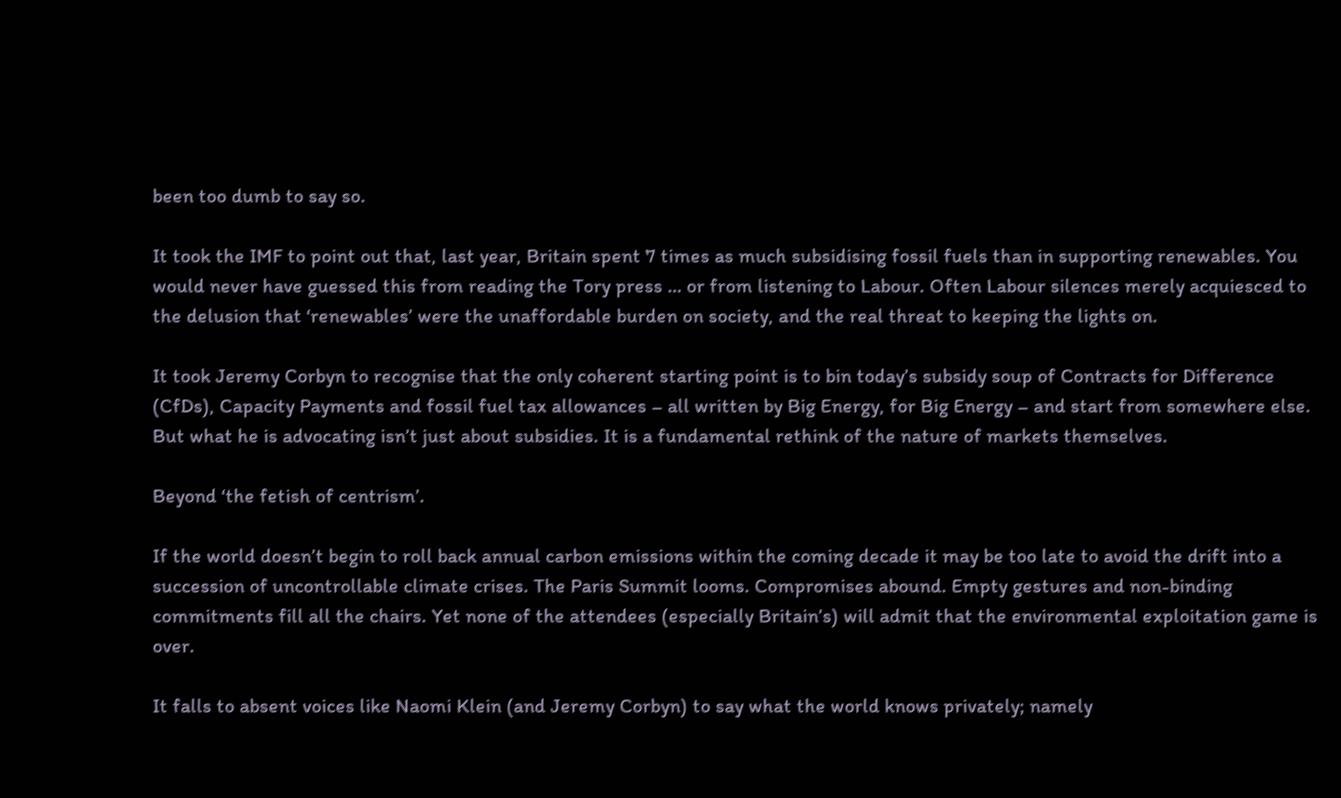been too dumb to say so.

It took the IMF to point out that, last year, Britain spent 7 times as much subsidising fossil fuels than in supporting renewables. You would never have guessed this from reading the Tory press … or from listening to Labour. Often Labour silences merely acquiesced to the delusion that ‘renewables’ were the unaffordable burden on society, and the real threat to keeping the lights on.

It took Jeremy Corbyn to recognise that the only coherent starting point is to bin today’s subsidy soup of Contracts for Difference (CfDs), Capacity Payments and fossil fuel tax allowances – all written by Big Energy, for Big Energy – and start from somewhere else. But what he is advocating isn’t just about subsidies. It is a fundamental rethink of the nature of markets themselves.

Beyond ‘the fetish of centrism’.

If the world doesn’t begin to roll back annual carbon emissions within the coming decade it may be too late to avoid the drift into a succession of uncontrollable climate crises. The Paris Summit looms. Compromises abound. Empty gestures and non-binding commitments fill all the chairs. Yet none of the attendees (especially Britain’s) will admit that the environmental exploitation game is over.

It falls to absent voices like Naomi Klein (and Jeremy Corbyn) to say what the world knows privately; namely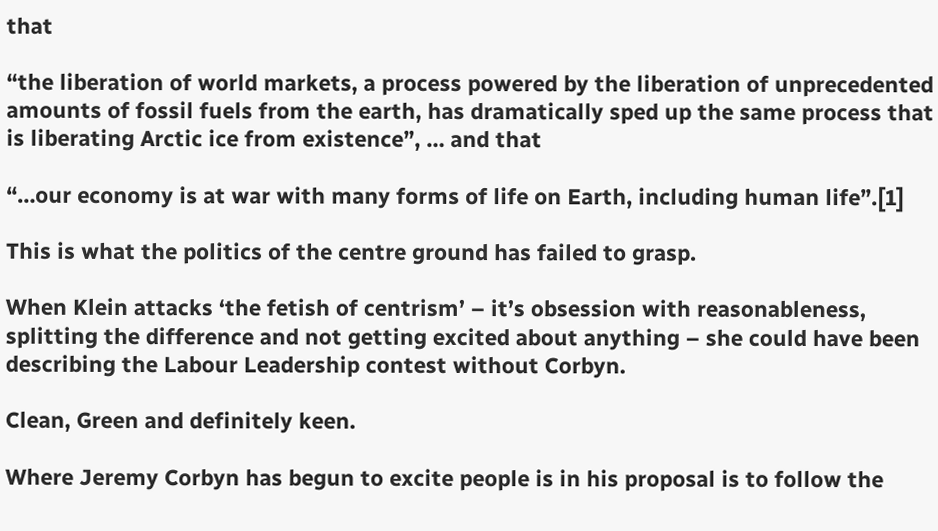that

“the liberation of world markets, a process powered by the liberation of unprecedented amounts of fossil fuels from the earth, has dramatically sped up the same process that is liberating Arctic ice from existence”, … and that

“…our economy is at war with many forms of life on Earth, including human life”.[1]

This is what the politics of the centre ground has failed to grasp.

When Klein attacks ‘the fetish of centrism’ – it’s obsession with reasonableness, splitting the difference and not getting excited about anything – she could have been describing the Labour Leadership contest without Corbyn.

Clean, Green and definitely keen.

Where Jeremy Corbyn has begun to excite people is in his proposal is to follow the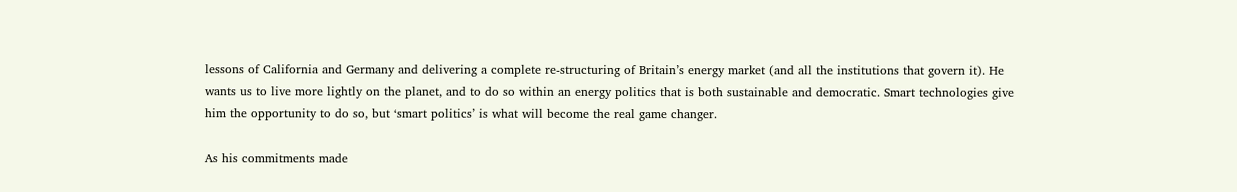lessons of California and Germany and delivering a complete re-structuring of Britain’s energy market (and all the institutions that govern it). He wants us to live more lightly on the planet, and to do so within an energy politics that is both sustainable and democratic. Smart technologies give him the opportunity to do so, but ‘smart politics’ is what will become the real game changer.

As his commitments made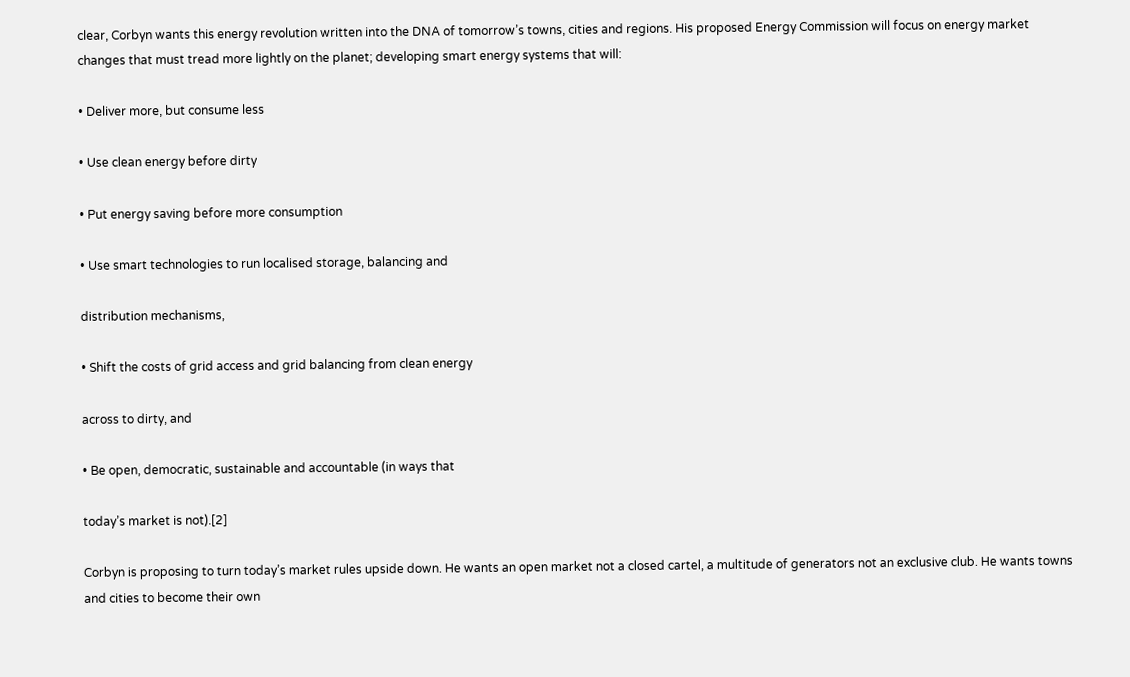clear, Corbyn wants this energy revolution written into the DNA of tomorrow’s towns, cities and regions. His proposed Energy Commission will focus on energy market changes that must tread more lightly on the planet; developing smart energy systems that will:

• Deliver more, but consume less

• Use clean energy before dirty

• Put energy saving before more consumption

• Use smart technologies to run localised storage, balancing and

distribution mechanisms,

• Shift the costs of grid access and grid balancing from clean energy

across to dirty, and

• Be open, democratic, sustainable and accountable (in ways that

today’s market is not).[2]

Corbyn is proposing to turn today’s market rules upside down. He wants an open market not a closed cartel, a multitude of generators not an exclusive club. He wants towns and cities to become their own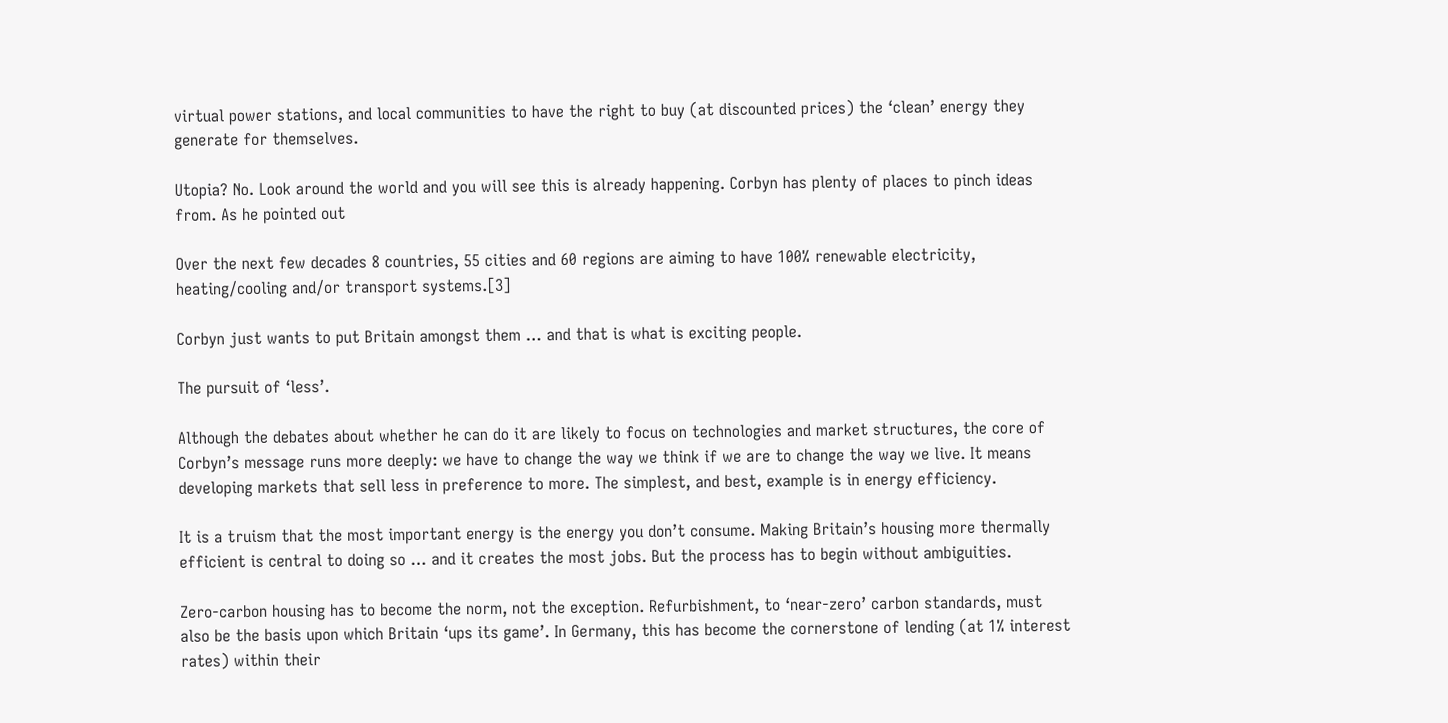virtual power stations, and local communities to have the right to buy (at discounted prices) the ‘clean’ energy they generate for themselves.

Utopia? No. Look around the world and you will see this is already happening. Corbyn has plenty of places to pinch ideas from. As he pointed out

Over the next few decades 8 countries, 55 cities and 60 regions are aiming to have 100% renewable electricity, heating/cooling and/or transport systems.[3]

Corbyn just wants to put Britain amongst them … and that is what is exciting people.

The pursuit of ‘less’.

Although the debates about whether he can do it are likely to focus on technologies and market structures, the core of Corbyn’s message runs more deeply: we have to change the way we think if we are to change the way we live. It means developing markets that sell less in preference to more. The simplest, and best, example is in energy efficiency.

It is a truism that the most important energy is the energy you don’t consume. Making Britain’s housing more thermally efficient is central to doing so … and it creates the most jobs. But the process has to begin without ambiguities.

Zero-carbon housing has to become the norm, not the exception. Refurbishment, to ‘near-zero’ carbon standards, must also be the basis upon which Britain ‘ups its game’. In Germany, this has become the cornerstone of lending (at 1% interest rates) within their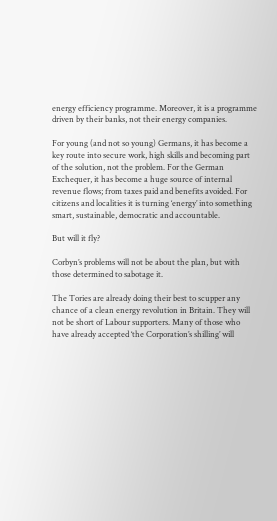energy efficiency programme. Moreover, it is a programme driven by their banks, not their energy companies.

For young (and not so young) Germans, it has become a key route into secure work, high skills and becoming part of the solution, not the problem. For the German Exchequer, it has become a huge source of internal revenue flows; from taxes paid and benefits avoided. For citizens and localities it is turning ‘energy’ into something smart, sustainable, democratic and accountable.

But will it fly?

Corbyn’s problems will not be about the plan, but with those determined to sabotage it.

The Tories are already doing their best to scupper any chance of a clean energy revolution in Britain. They will not be short of Labour supporters. Many of those who have already accepted ‘the Corporation’s shilling’ will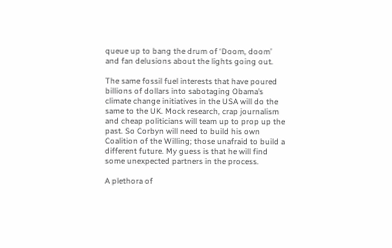queue up to bang the drum of ‘Doom, doom’ and fan delusions about the lights going out.

The same fossil fuel interests that have poured billions of dollars into sabotaging Obama’s climate change initiatives in the USA will do the same to the UK. Mock research, crap journalism and cheap politicians will team up to prop up the past. So Corbyn will need to build his own Coalition of the Willing; those unafraid to build a different future. My guess is that he will find some unexpected partners in the process.

A plethora of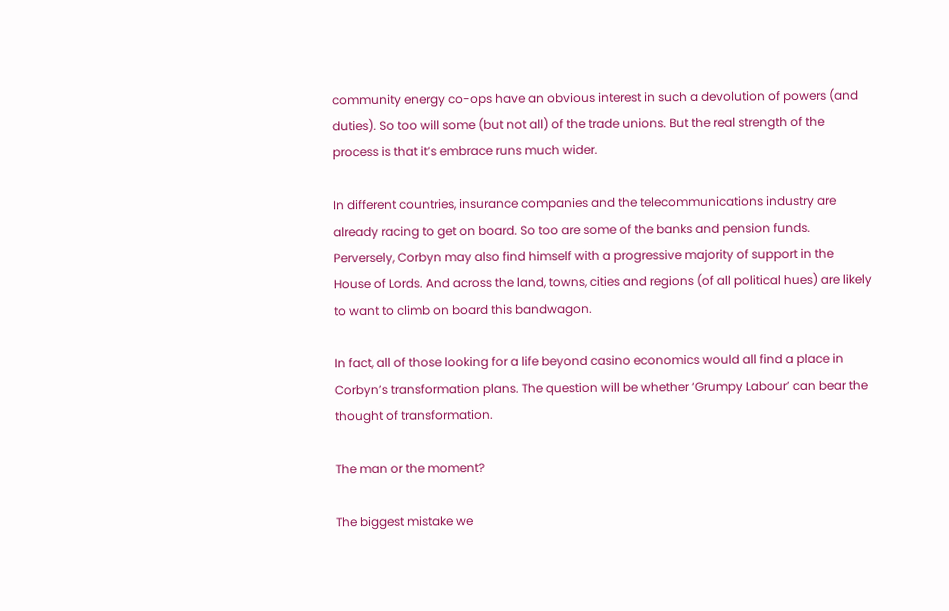community energy co-ops have an obvious interest in such a devolution of powers (and duties). So too will some (but not all) of the trade unions. But the real strength of the process is that it’s embrace runs much wider.

In different countries, insurance companies and the telecommunications industry are already racing to get on board. So too are some of the banks and pension funds. Perversely, Corbyn may also find himself with a progressive majority of support in the House of Lords. And across the land, towns, cities and regions (of all political hues) are likely to want to climb on board this bandwagon.

In fact, all of those looking for a life beyond casino economics would all find a place in Corbyn’s transformation plans. The question will be whether ‘Grumpy Labour’ can bear the thought of transformation.

The man or the moment?

The biggest mistake we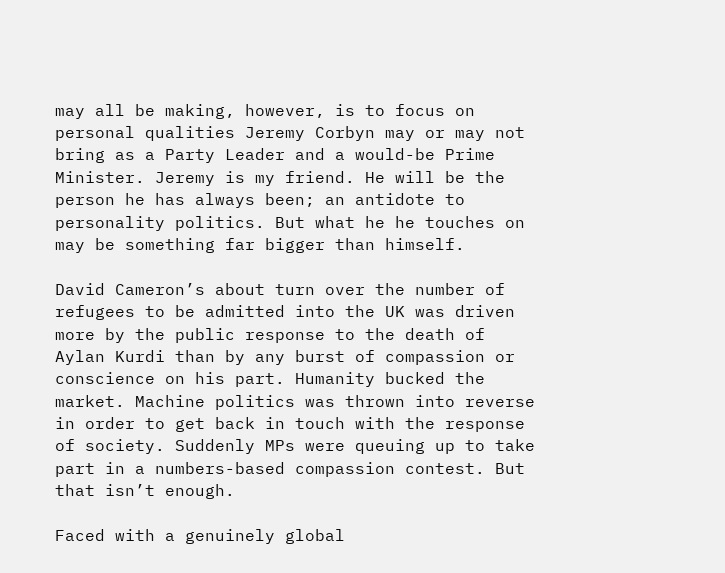may all be making, however, is to focus on personal qualities Jeremy Corbyn may or may not bring as a Party Leader and a would-be Prime Minister. Jeremy is my friend. He will be the person he has always been; an antidote to personality politics. But what he he touches on may be something far bigger than himself.

David Cameron’s about turn over the number of refugees to be admitted into the UK was driven more by the public response to the death of Aylan Kurdi than by any burst of compassion or conscience on his part. Humanity bucked the market. Machine politics was thrown into reverse in order to get back in touch with the response of society. Suddenly MPs were queuing up to take part in a numbers-based compassion contest. But that isn’t enough.

Faced with a genuinely global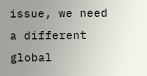issue, we need a different global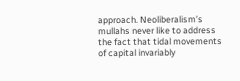approach. Neoliberalism’s mullahs never like to address the fact that tidal movements of capital invariably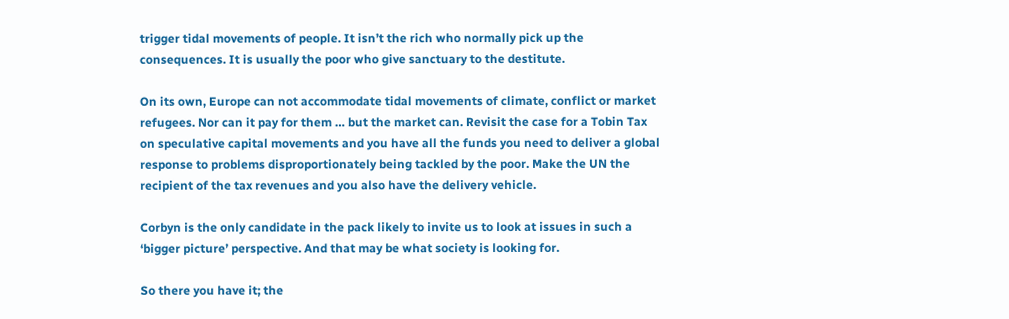trigger tidal movements of people. It isn’t the rich who normally pick up the consequences. It is usually the poor who give sanctuary to the destitute.

On its own, Europe can not accommodate tidal movements of climate, conflict or market refugees. Nor can it pay for them … but the market can. Revisit the case for a Tobin Tax on speculative capital movements and you have all the funds you need to deliver a global response to problems disproportionately being tackled by the poor. Make the UN the recipient of the tax revenues and you also have the delivery vehicle.

Corbyn is the only candidate in the pack likely to invite us to look at issues in such a ‘bigger picture’ perspective. And that may be what society is looking for.

So there you have it; the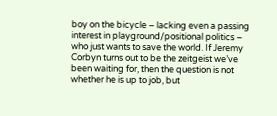boy on the bicycle – lacking even a passing interest in playground/positional politics – who just wants to save the world. If Jeremy Corbyn turns out to be the zeitgeist we’ve been waiting for, then the question is not whether he is up to job, but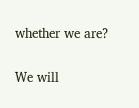whether we are?

We will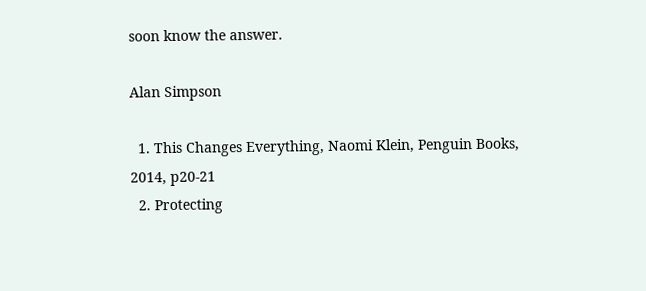soon know the answer.

Alan Simpson

  1. This Changes Everything, Naomi Klein, Penguin Books, 2014, p20-21
  2. Protecting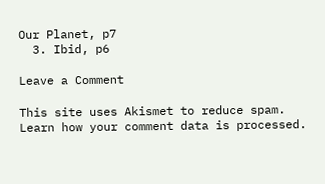Our Planet, p7
  3. Ibid, p6

Leave a Comment

This site uses Akismet to reduce spam. Learn how your comment data is processed.